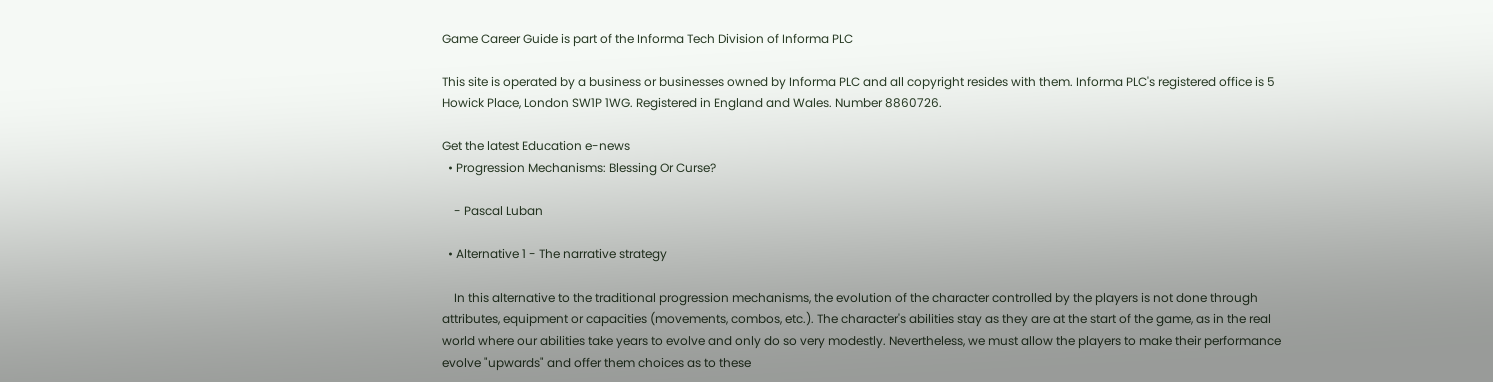Game Career Guide is part of the Informa Tech Division of Informa PLC

This site is operated by a business or businesses owned by Informa PLC and all copyright resides with them. Informa PLC's registered office is 5 Howick Place, London SW1P 1WG. Registered in England and Wales. Number 8860726.

Get the latest Education e-news
  • Progression Mechanisms: Blessing Or Curse?

    - Pascal Luban

  • Alternative 1 - The narrative strategy

    In this alternative to the traditional progression mechanisms, the evolution of the character controlled by the players is not done through attributes, equipment or capacities (movements, combos, etc.). The character's abilities stay as they are at the start of the game, as in the real world where our abilities take years to evolve and only do so very modestly. Nevertheless, we must allow the players to make their performance evolve "upwards" and offer them choices as to these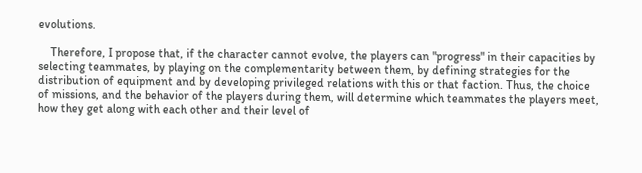evolutions.

    Therefore, I propose that, if the character cannot evolve, the players can "progress" in their capacities by selecting teammates, by playing on the complementarity between them, by defining strategies for the distribution of equipment and by developing privileged relations with this or that faction. Thus, the choice of missions, and the behavior of the players during them, will determine which teammates the players meet, how they get along with each other and their level of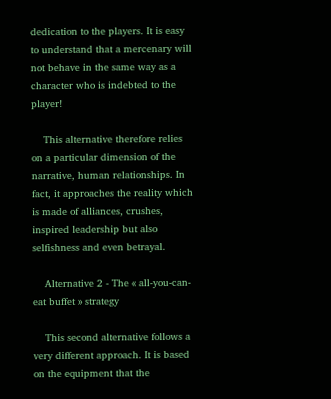dedication to the players. It is easy to understand that a mercenary will not behave in the same way as a character who is indebted to the player!

    This alternative therefore relies on a particular dimension of the narrative, human relationships. In fact, it approaches the reality which is made of alliances, crushes, inspired leadership but also selfishness and even betrayal.

    Alternative 2 - The « all-you-can-eat buffet » strategy

    This second alternative follows a very different approach. It is based on the equipment that the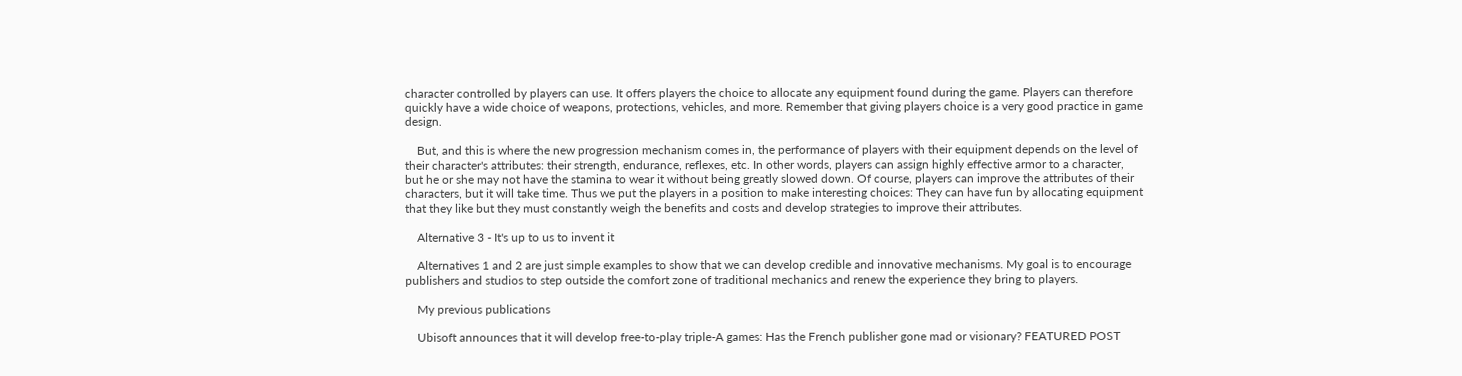character controlled by players can use. It offers players the choice to allocate any equipment found during the game. Players can therefore quickly have a wide choice of weapons, protections, vehicles, and more. Remember that giving players choice is a very good practice in game design.

    But, and this is where the new progression mechanism comes in, the performance of players with their equipment depends on the level of their character's attributes: their strength, endurance, reflexes, etc. In other words, players can assign highly effective armor to a character, but he or she may not have the stamina to wear it without being greatly slowed down. Of course, players can improve the attributes of their characters, but it will take time. Thus we put the players in a position to make interesting choices: They can have fun by allocating equipment that they like but they must constantly weigh the benefits and costs and develop strategies to improve their attributes.

    Alternative 3 - It's up to us to invent it

    Alternatives 1 and 2 are just simple examples to show that we can develop credible and innovative mechanisms. My goal is to encourage publishers and studios to step outside the comfort zone of traditional mechanics and renew the experience they bring to players.

    My previous publications

    Ubisoft announces that it will develop free-to-play triple-A games: Has the French publisher gone mad or visionary? FEATURED POST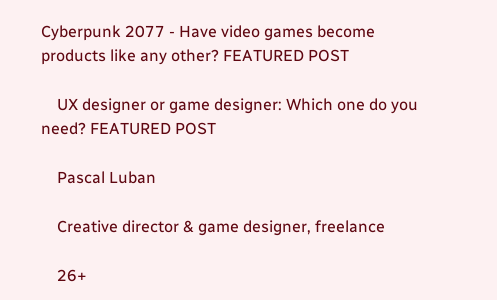Cyberpunk 2077 - Have video games become products like any other? FEATURED POST

    UX designer or game designer: Which one do you need? FEATURED POST

    Pascal Luban

    Creative director & game designer, freelance

    26+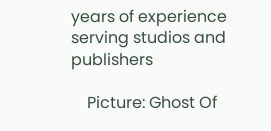years of experience serving studios and publishers

    Picture: Ghost Of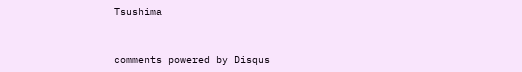Tsushima


comments powered by Disqus